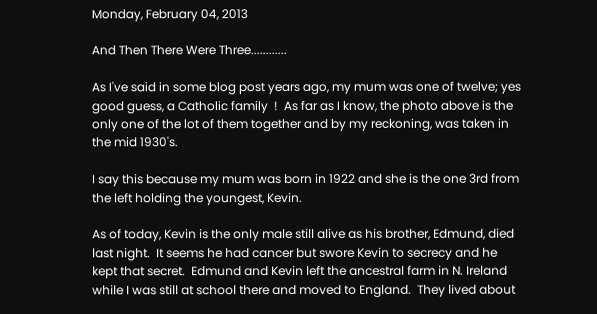Monday, February 04, 2013

And Then There Were Three............

As I've said in some blog post years ago, my mum was one of twelve; yes good guess, a Catholic family  !  As far as I know, the photo above is the only one of the lot of them together and by my reckoning, was taken in the mid 1930's.

I say this because my mum was born in 1922 and she is the one 3rd from the left holding the youngest, Kevin.

As of today, Kevin is the only male still alive as his brother, Edmund, died last night.  It seems he had cancer but swore Kevin to secrecy and he kept that secret.  Edmund and Kevin left the ancestral farm in N. Ireland while I was still at school there and moved to England.  They lived about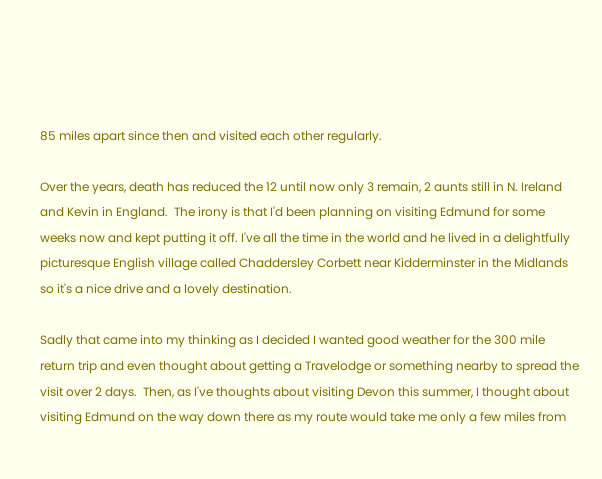85 miles apart since then and visited each other regularly.

Over the years, death has reduced the 12 until now only 3 remain, 2 aunts still in N. Ireland and Kevin in England.  The irony is that I'd been planning on visiting Edmund for some weeks now and kept putting it off. I've all the time in the world and he lived in a delightfully picturesque English village called Chaddersley Corbett near Kidderminster in the Midlands so it's a nice drive and a lovely destination.

Sadly that came into my thinking as I decided I wanted good weather for the 300 mile return trip and even thought about getting a Travelodge or something nearby to spread the visit over 2 days.  Then, as I've thoughts about visiting Devon this summer, I thought about visiting Edmund on the way down there as my route would take me only a few miles from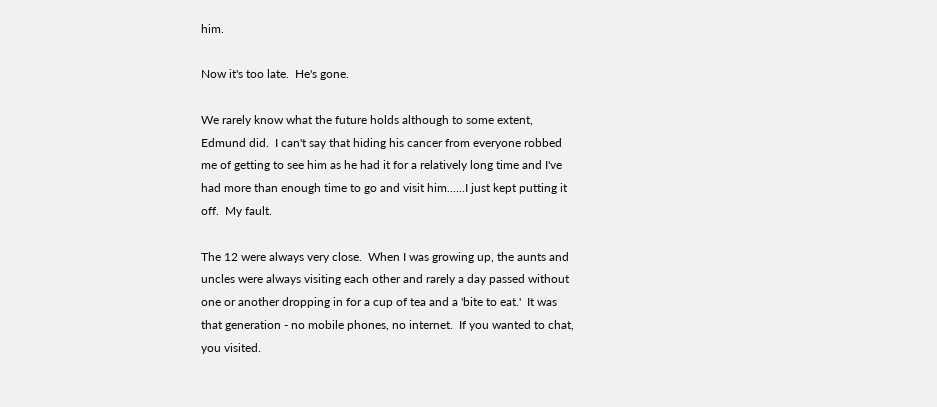him.

Now it's too late.  He's gone.

We rarely know what the future holds although to some extent, Edmund did.  I can't say that hiding his cancer from everyone robbed me of getting to see him as he had it for a relatively long time and I've had more than enough time to go and visit him......I just kept putting it off.  My fault.

The 12 were always very close.  When I was growing up, the aunts and uncles were always visiting each other and rarely a day passed without one or another dropping in for a cup of tea and a 'bite to eat.'  It was that generation - no mobile phones, no internet.  If you wanted to chat, you visited.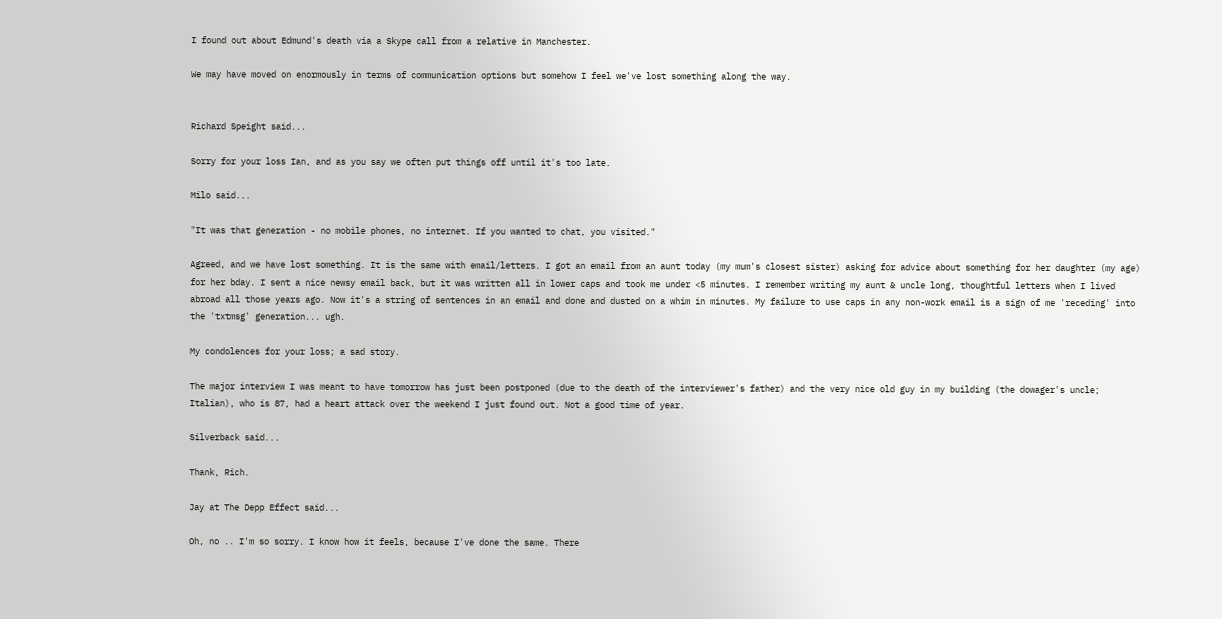I found out about Edmund's death via a Skype call from a relative in Manchester.

We may have moved on enormously in terms of communication options but somehow I feel we've lost something along the way.


Richard Speight said...

Sorry for your loss Ian, and as you say we often put things off until it's too late.

Milo said...

"It was that generation - no mobile phones, no internet. If you wanted to chat, you visited."

Agreed, and we have lost something. It is the same with email/letters. I got an email from an aunt today (my mum's closest sister) asking for advice about something for her daughter (my age) for her bday. I sent a nice newsy email back, but it was written all in lower caps and took me under <5 minutes. I remember writing my aunt & uncle long, thoughtful letters when I lived abroad all those years ago. Now it's a string of sentences in an email and done and dusted on a whim in minutes. My failure to use caps in any non-work email is a sign of me 'receding' into the 'txtmsg' generation... ugh.

My condolences for your loss; a sad story.

The major interview I was meant to have tomorrow has just been postponed (due to the death of the interviewer's father) and the very nice old guy in my building (the dowager's uncle; Italian), who is 87, had a heart attack over the weekend I just found out. Not a good time of year.

Silverback said...

Thank, Rich.

Jay at The Depp Effect said...

Oh, no .. I'm so sorry. I know how it feels, because I've done the same. There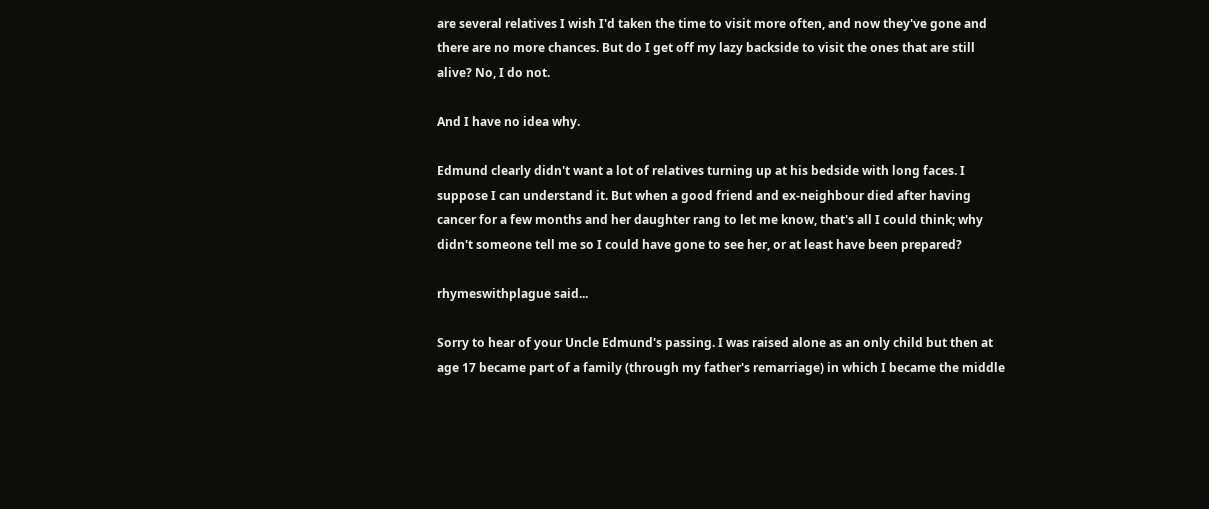are several relatives I wish I'd taken the time to visit more often, and now they've gone and there are no more chances. But do I get off my lazy backside to visit the ones that are still alive? No, I do not.

And I have no idea why.

Edmund clearly didn't want a lot of relatives turning up at his bedside with long faces. I suppose I can understand it. But when a good friend and ex-neighbour died after having cancer for a few months and her daughter rang to let me know, that's all I could think; why didn't someone tell me so I could have gone to see her, or at least have been prepared?

rhymeswithplague said...

Sorry to hear of your Uncle Edmund's passing. I was raised alone as an only child but then at age 17 became part of a family (through my father's remarriage) in which I became the middle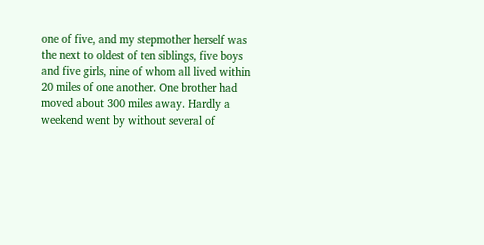one of five, and my stepmother herself was the next to oldest of ten siblings, five boys and five girls, nine of whom all lived within 20 miles of one another. One brother had moved about 300 miles away. Hardly a weekend went by without several of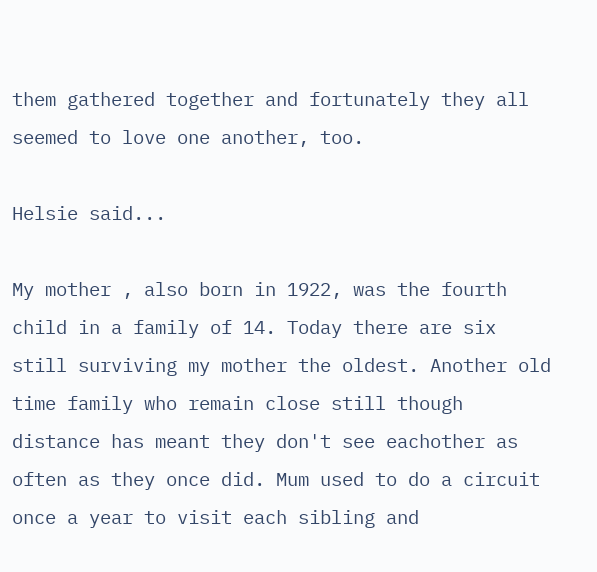them gathered together and fortunately they all seemed to love one another, too.

Helsie said...

My mother , also born in 1922, was the fourth child in a family of 14. Today there are six still surviving my mother the oldest. Another old time family who remain close still though distance has meant they don't see eachother as often as they once did. Mum used to do a circuit once a year to visit each sibling and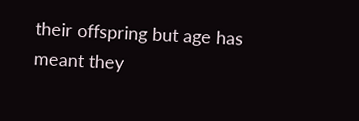their offspring but age has meant they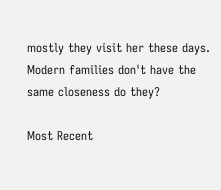mostly they visit her these days.
Modern families don't have the same closeness do they?

Most Recent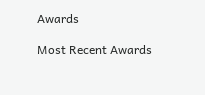Awards

Most Recent Awards